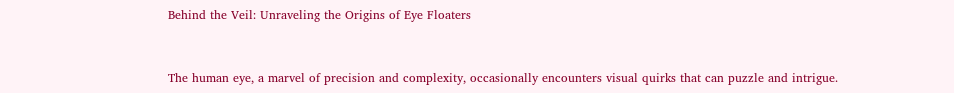Behind the Veil: Unraveling the Origins of Eye Floaters


The human eye, a marvel of precision and complexity, occasionally encounters visual quirks that can puzzle and intrigue.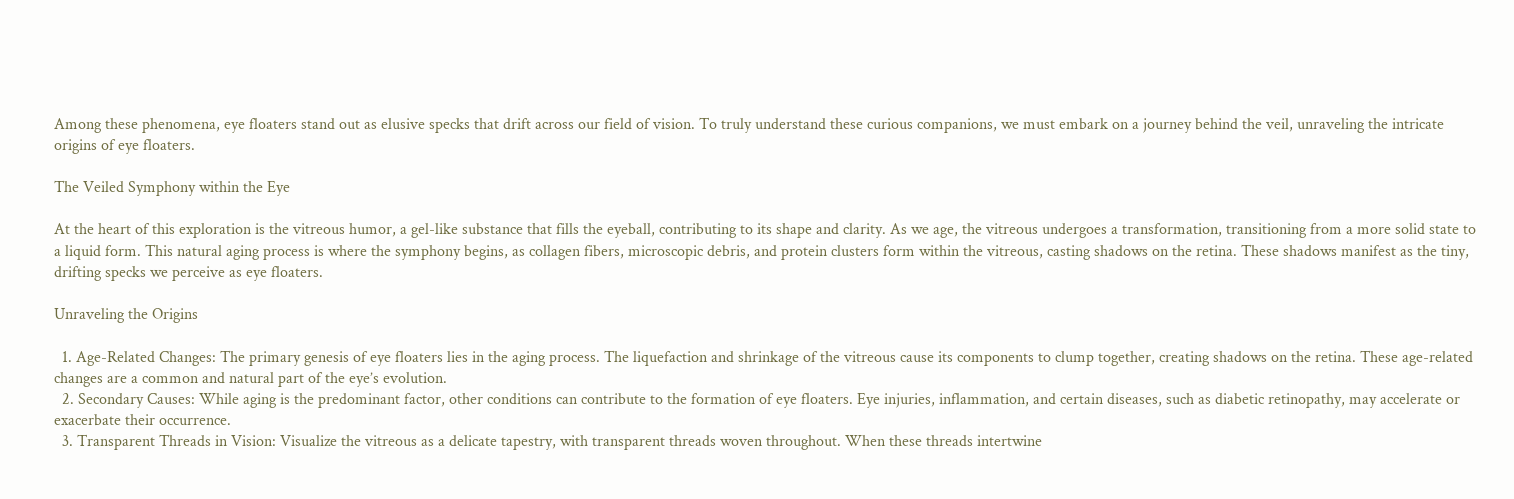Among these phenomena, eye floaters stand out as elusive specks that drift across our field of vision. To truly understand these curious companions, we must embark on a journey behind the veil, unraveling the intricate origins of eye floaters.

The Veiled Symphony within the Eye

At the heart of this exploration is the vitreous humor, a gel-like substance that fills the eyeball, contributing to its shape and clarity. As we age, the vitreous undergoes a transformation, transitioning from a more solid state to a liquid form. This natural aging process is where the symphony begins, as collagen fibers, microscopic debris, and protein clusters form within the vitreous, casting shadows on the retina. These shadows manifest as the tiny, drifting specks we perceive as eye floaters.

Unraveling the Origins

  1. Age-Related Changes: The primary genesis of eye floaters lies in the aging process. The liquefaction and shrinkage of the vitreous cause its components to clump together, creating shadows on the retina. These age-related changes are a common and natural part of the eye’s evolution.
  2. Secondary Causes: While aging is the predominant factor, other conditions can contribute to the formation of eye floaters. Eye injuries, inflammation, and certain diseases, such as diabetic retinopathy, may accelerate or exacerbate their occurrence.
  3. Transparent Threads in Vision: Visualize the vitreous as a delicate tapestry, with transparent threads woven throughout. When these threads intertwine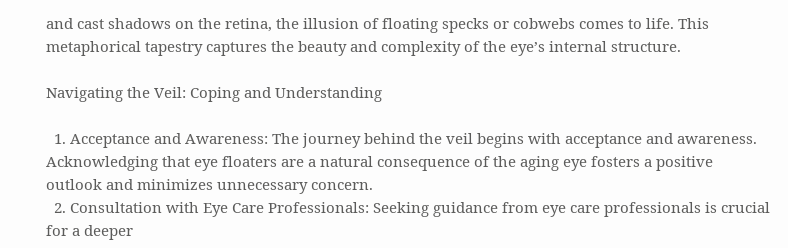and cast shadows on the retina, the illusion of floating specks or cobwebs comes to life. This metaphorical tapestry captures the beauty and complexity of the eye’s internal structure.

Navigating the Veil: Coping and Understanding

  1. Acceptance and Awareness: The journey behind the veil begins with acceptance and awareness. Acknowledging that eye floaters are a natural consequence of the aging eye fosters a positive outlook and minimizes unnecessary concern.
  2. Consultation with Eye Care Professionals: Seeking guidance from eye care professionals is crucial for a deeper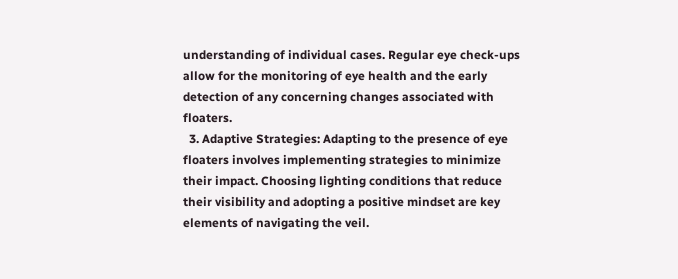understanding of individual cases. Regular eye check-ups allow for the monitoring of eye health and the early detection of any concerning changes associated with floaters.
  3. Adaptive Strategies: Adapting to the presence of eye floaters involves implementing strategies to minimize their impact. Choosing lighting conditions that reduce their visibility and adopting a positive mindset are key elements of navigating the veil.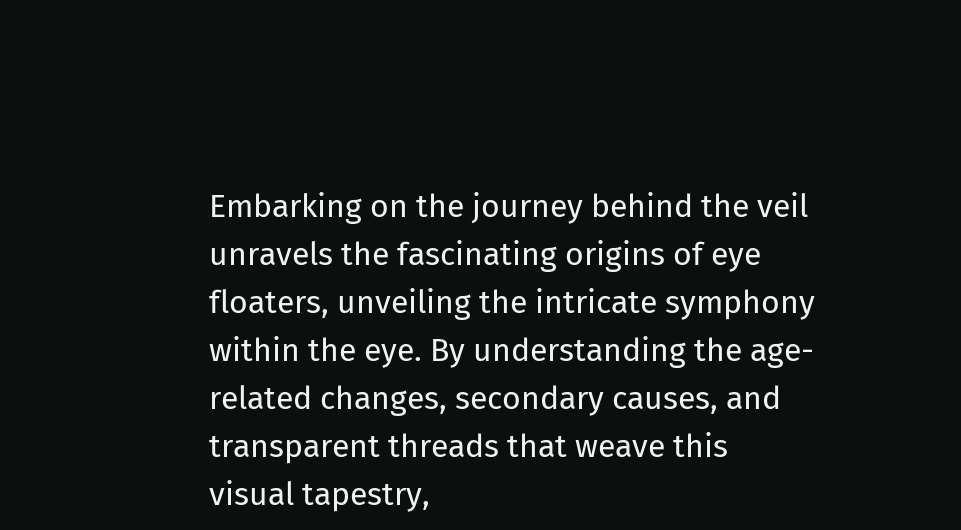Embarking on the journey behind the veil unravels the fascinating origins of eye floaters, unveiling the intricate symphony within the eye. By understanding the age-related changes, secondary causes, and transparent threads that weave this visual tapestry,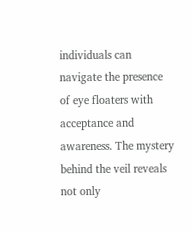individuals can navigate the presence of eye floaters with acceptance and awareness. The mystery behind the veil reveals not only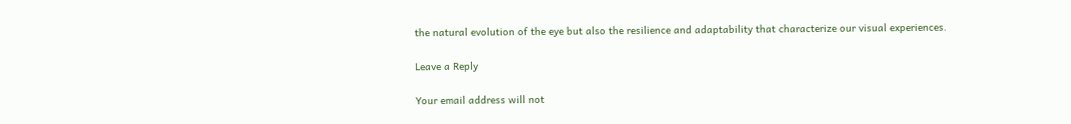the natural evolution of the eye but also the resilience and adaptability that characterize our visual experiences.

Leave a Reply

Your email address will not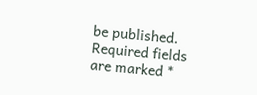be published. Required fields are marked *